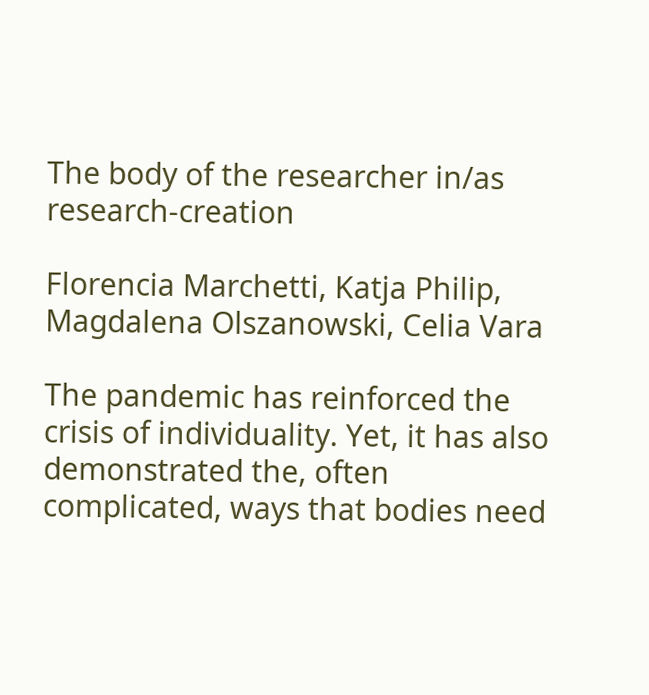The body of the researcher in/as research-creation

Florencia Marchetti, Katja Philip, Magdalena Olszanowski, Celia Vara

The pandemic has reinforced the crisis of individuality. Yet, it has also demonstrated the, often complicated, ways that bodies need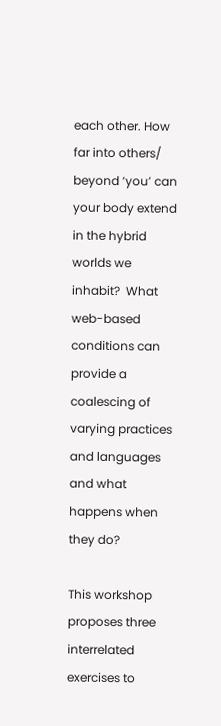each other. How far into others/ beyond ‘you’ can your body extend in the hybrid worlds we inhabit?  What web-based conditions can provide a coalescing of varying practices and languages and what happens when they do?

This workshop proposes three interrelated exercises to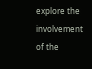explore the involvement of the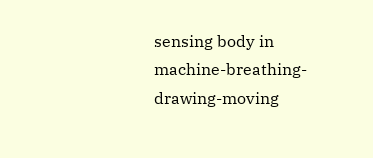sensing body in machine-breathing-drawing-moving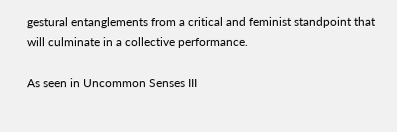gestural entanglements from a critical and feminist standpoint that will culminate in a collective performance.

As seen in Uncommon Senses III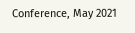Conference, May 2021